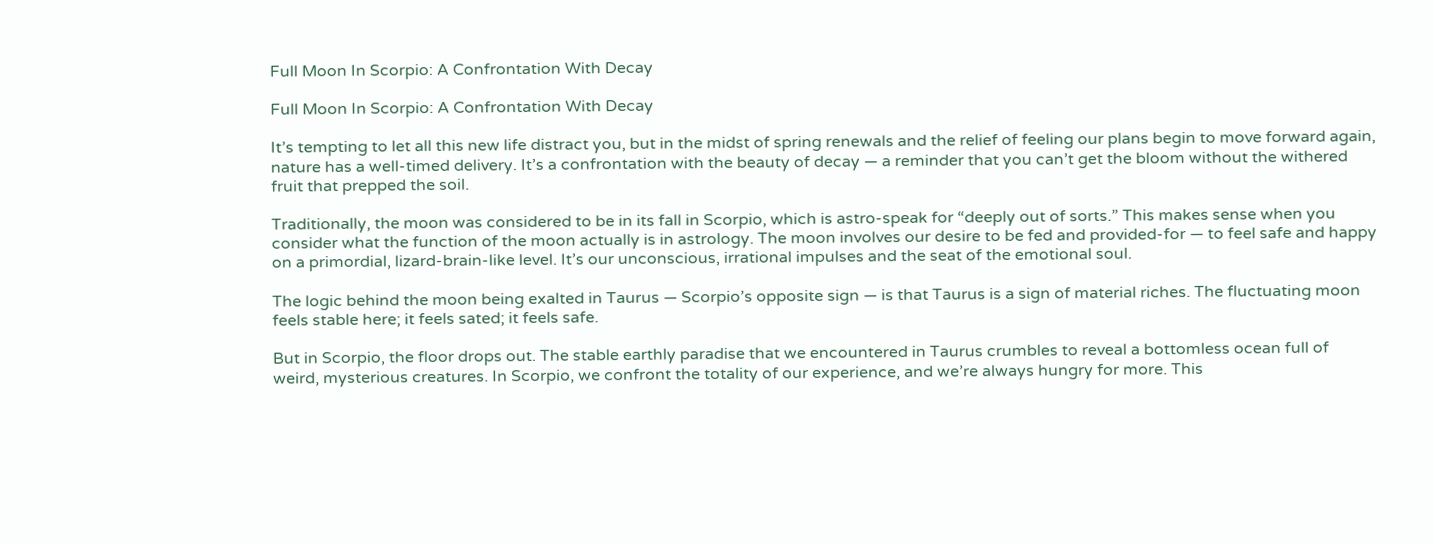Full Moon In Scorpio: A Confrontation With Decay

Full Moon In Scorpio: A Confrontation With Decay

It’s tempting to let all this new life distract you, but in the midst of spring renewals and the relief of feeling our plans begin to move forward again, nature has a well-timed delivery. It’s a confrontation with the beauty of decay — a reminder that you can’t get the bloom without the withered fruit that prepped the soil.

Traditionally, the moon was considered to be in its fall in Scorpio, which is astro-speak for “deeply out of sorts.” This makes sense when you consider what the function of the moon actually is in astrology. The moon involves our desire to be fed and provided-for — to feel safe and happy on a primordial, lizard-brain-like level. It’s our unconscious, irrational impulses and the seat of the emotional soul.

The logic behind the moon being exalted in Taurus — Scorpio’s opposite sign — is that Taurus is a sign of material riches. The fluctuating moon feels stable here; it feels sated; it feels safe.

But in Scorpio, the floor drops out. The stable earthly paradise that we encountered in Taurus crumbles to reveal a bottomless ocean full of weird, mysterious creatures. In Scorpio, we confront the totality of our experience, and we’re always hungry for more. This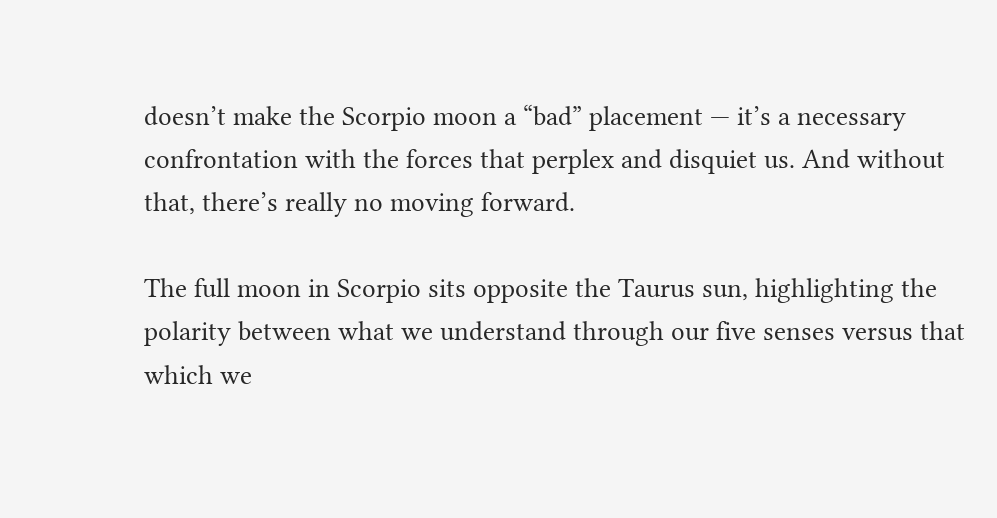doesn’t make the Scorpio moon a “bad” placement — it’s a necessary confrontation with the forces that perplex and disquiet us. And without that, there’s really no moving forward.

The full moon in Scorpio sits opposite the Taurus sun, highlighting the polarity between what we understand through our five senses versus that which we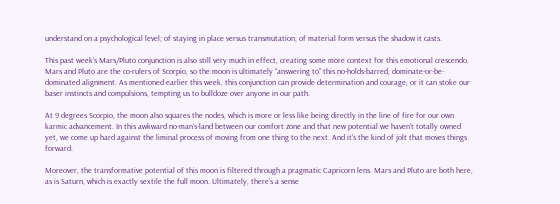understand on a psychological level; of staying in place versus transmutation; of material form versus the shadow it casts.

This past week’s Mars/Pluto conjunction is also still very much in effect, creating some more context for this emotional crescendo. Mars and Pluto are the co-rulers of Scorpio, so the moon is ultimately “answering to” this no-holds-barred, dominate-or-be-dominated alignment. As mentioned earlier this week, this conjunction can provide determination and courage, or it can stoke our baser instincts and compulsions, tempting us to bulldoze over anyone in our path.

At 9 degrees Scorpio, the moon also squares the nodes, which is more or less like being directly in the line of fire for our own karmic advancement. In this awkward no-man’s-land between our comfort zone and that new potential we haven’t totally owned yet, we come up hard against the liminal process of moving from one thing to the next. And it’s the kind of jolt that moves things forward.

Moreover, the transformative potential of this moon is filtered through a pragmatic Capricorn lens. Mars and Pluto are both here, as is Saturn, which is exactly sextile the full moon. Ultimately, there’s a sense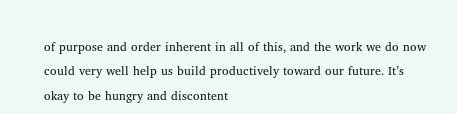of purpose and order inherent in all of this, and the work we do now could very well help us build productively toward our future. It’s okay to be hungry and discontent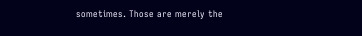sometimes. Those are merely the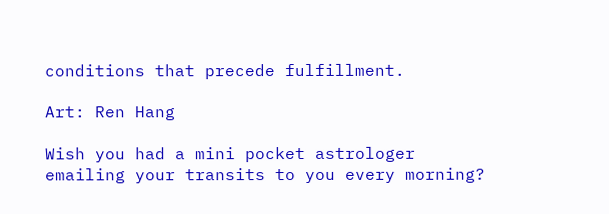conditions that precede fulfillment.

Art: Ren Hang

Wish you had a mini pocket astrologer emailing your transits to you every morning?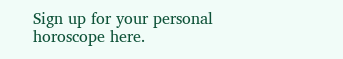Sign up for your personal horoscope here.